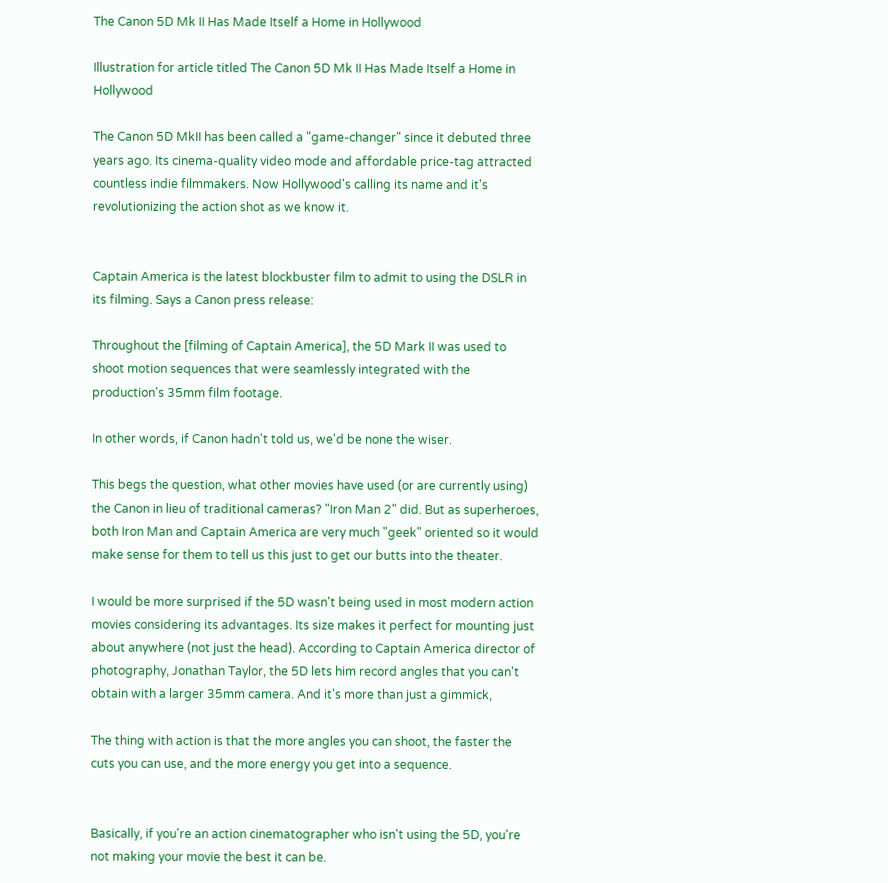The Canon 5D Mk II Has Made Itself a Home in Hollywood

Illustration for article titled The Canon 5D Mk II Has Made Itself a Home in Hollywood

The Canon 5D MkII has been called a "game-changer" since it debuted three years ago. Its cinema-quality video mode and affordable price-tag attracted countless indie filmmakers. Now Hollywood's calling its name and it's revolutionizing the action shot as we know it.


Captain America is the latest blockbuster film to admit to using the DSLR in its filming. Says a Canon press release:

Throughout the [filming of Captain America], the 5D Mark II was used to shoot motion sequences that were seamlessly integrated with the production's 35mm film footage.

In other words, if Canon hadn't told us, we'd be none the wiser.

This begs the question, what other movies have used (or are currently using) the Canon in lieu of traditional cameras? "Iron Man 2" did. But as superheroes, both Iron Man and Captain America are very much "geek" oriented so it would make sense for them to tell us this just to get our butts into the theater.

I would be more surprised if the 5D wasn't being used in most modern action movies considering its advantages. Its size makes it perfect for mounting just about anywhere (not just the head). According to Captain America director of photography, Jonathan Taylor, the 5D lets him record angles that you can't obtain with a larger 35mm camera. And it's more than just a gimmick,

The thing with action is that the more angles you can shoot, the faster the cuts you can use, and the more energy you get into a sequence.


Basically, if you're an action cinematographer who isn't using the 5D, you're not making your movie the best it can be.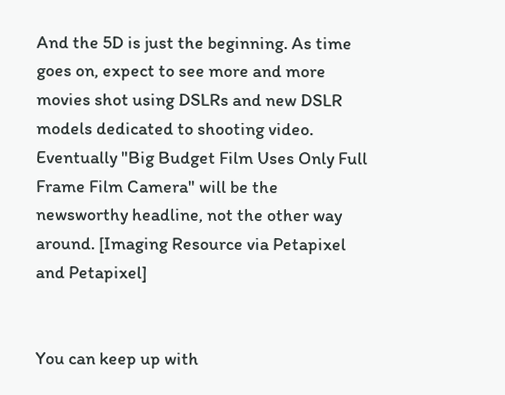And the 5D is just the beginning. As time goes on, expect to see more and more movies shot using DSLRs and new DSLR models dedicated to shooting video. Eventually "Big Budget Film Uses Only Full Frame Film Camera" will be the newsworthy headline, not the other way around. [Imaging Resource via Petapixel and Petapixel]


You can keep up with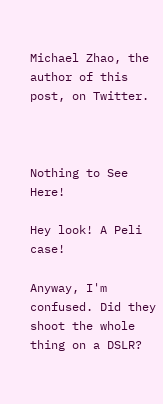Michael Zhao, the author of this post, on Twitter.



Nothing to See Here!

Hey look! A Peli case!

Anyway, I'm confused. Did they shoot the whole thing on a DSLR?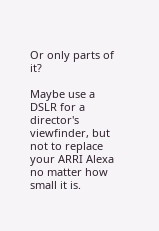Or only parts of it?

Maybe use a DSLR for a director's viewfinder, but not to replace your ARRI Alexa no matter how small it is.